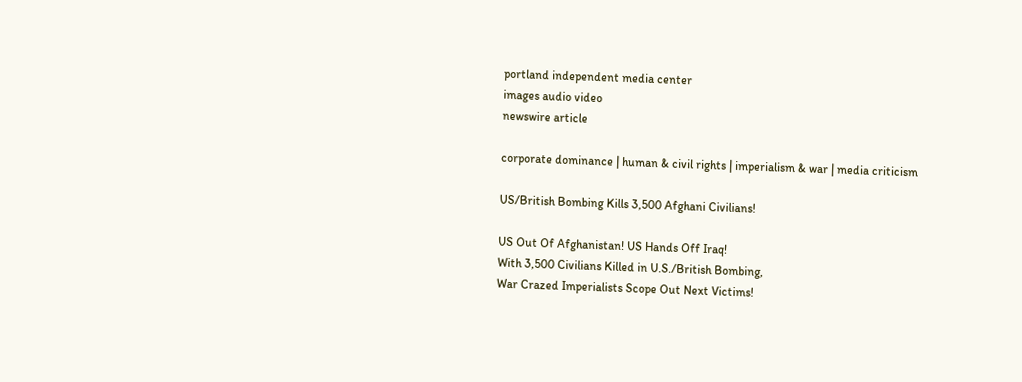portland independent media center
images audio video
newswire article

corporate dominance | human & civil rights | imperialism & war | media criticism

US/British Bombing Kills 3,500 Afghani Civilians!

US Out Of Afghanistan! US Hands Off Iraq!
With 3,500 Civilians Killed in U.S./British Bombing,
War Crazed Imperialists Scope Out Next Victims!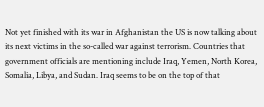Not yet finished with its war in Afghanistan the US is now talking about its next victims in the so-called war against terrorism. Countries that government officials are mentioning include Iraq, Yemen, North Korea, Somalia, Libya, and Sudan. Iraq seems to be on the top of that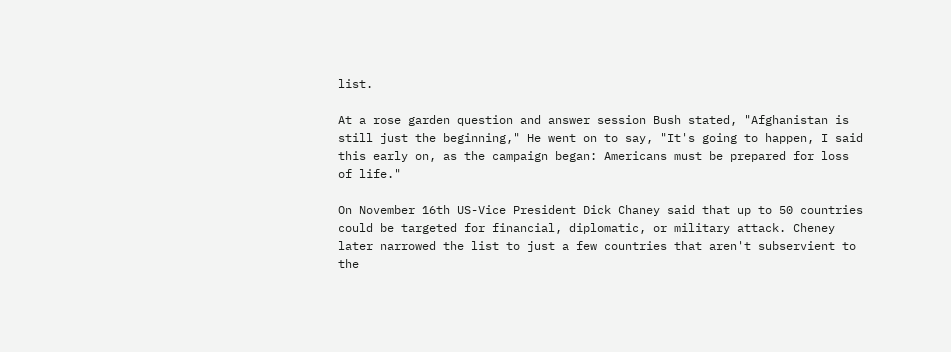list.

At a rose garden question and answer session Bush stated, "Afghanistan is still just the beginning," He went on to say, "It's going to happen, I said this early on, as the campaign began: Americans must be prepared for loss of life."

On November 16th US-Vice President Dick Chaney said that up to 50 countries could be targeted for financial, diplomatic, or military attack. Cheney later narrowed the list to just a few countries that aren't subservient to the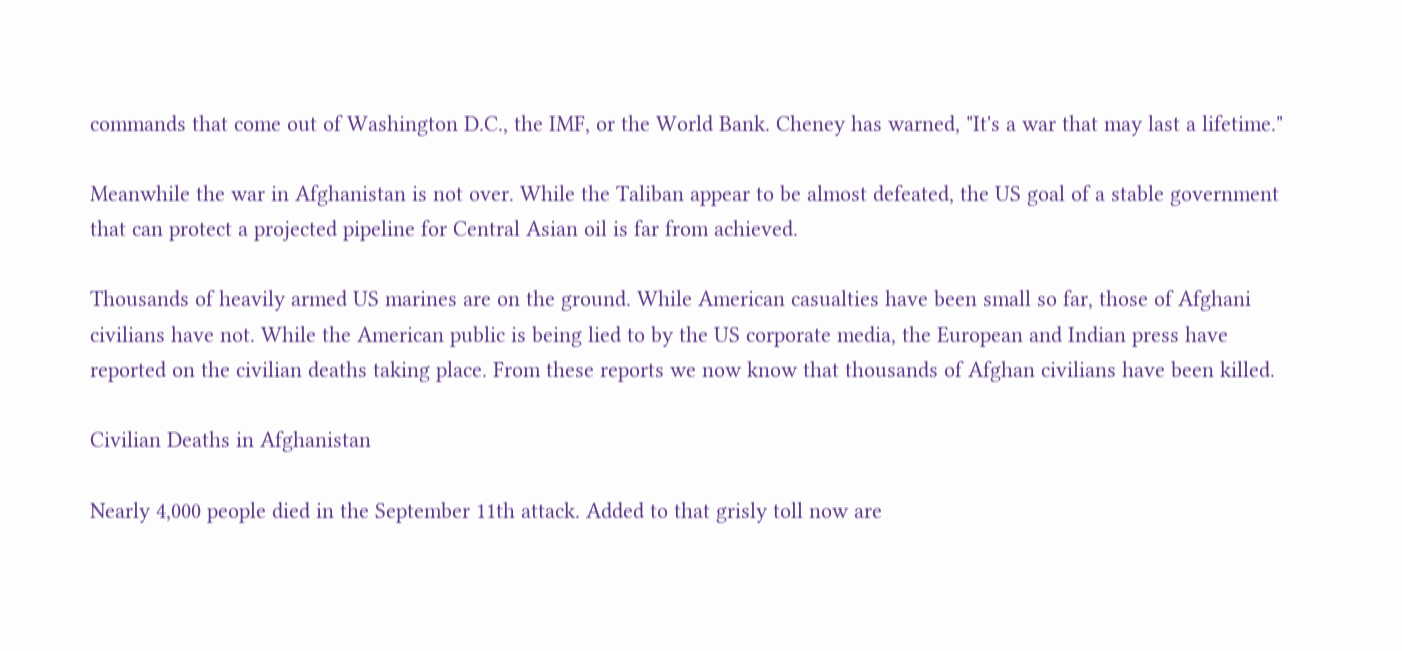commands that come out of Washington D.C., the IMF, or the World Bank. Cheney has warned, "It's a war that may last a lifetime."

Meanwhile the war in Afghanistan is not over. While the Taliban appear to be almost defeated, the US goal of a stable government that can protect a projected pipeline for Central Asian oil is far from achieved.

Thousands of heavily armed US marines are on the ground. While American casualties have been small so far, those of Afghani civilians have not. While the American public is being lied to by the US corporate media, the European and Indian press have reported on the civilian deaths taking place. From these reports we now know that thousands of Afghan civilians have been killed.

Civilian Deaths in Afghanistan

Nearly 4,000 people died in the September 11th attack. Added to that grisly toll now are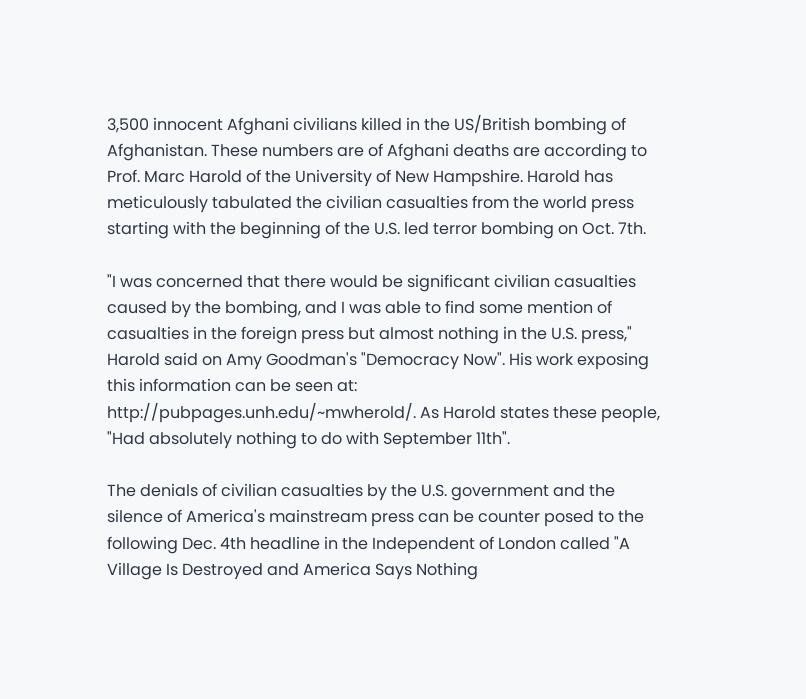3,500 innocent Afghani civilians killed in the US/British bombing of Afghanistan. These numbers are of Afghani deaths are according to Prof. Marc Harold of the University of New Hampshire. Harold has meticulously tabulated the civilian casualties from the world press starting with the beginning of the U.S. led terror bombing on Oct. 7th.

"I was concerned that there would be significant civilian casualties caused by the bombing, and I was able to find some mention of casualties in the foreign press but almost nothing in the U.S. press," Harold said on Amy Goodman's "Democracy Now". His work exposing this information can be seen at:  http://pubpages.unh.edu/~mwherold/. As Harold states these people, "Had absolutely nothing to do with September 11th".

The denials of civilian casualties by the U.S. government and the silence of America's mainstream press can be counter posed to the following Dec. 4th headline in the Independent of London called "A Village Is Destroyed and America Says Nothing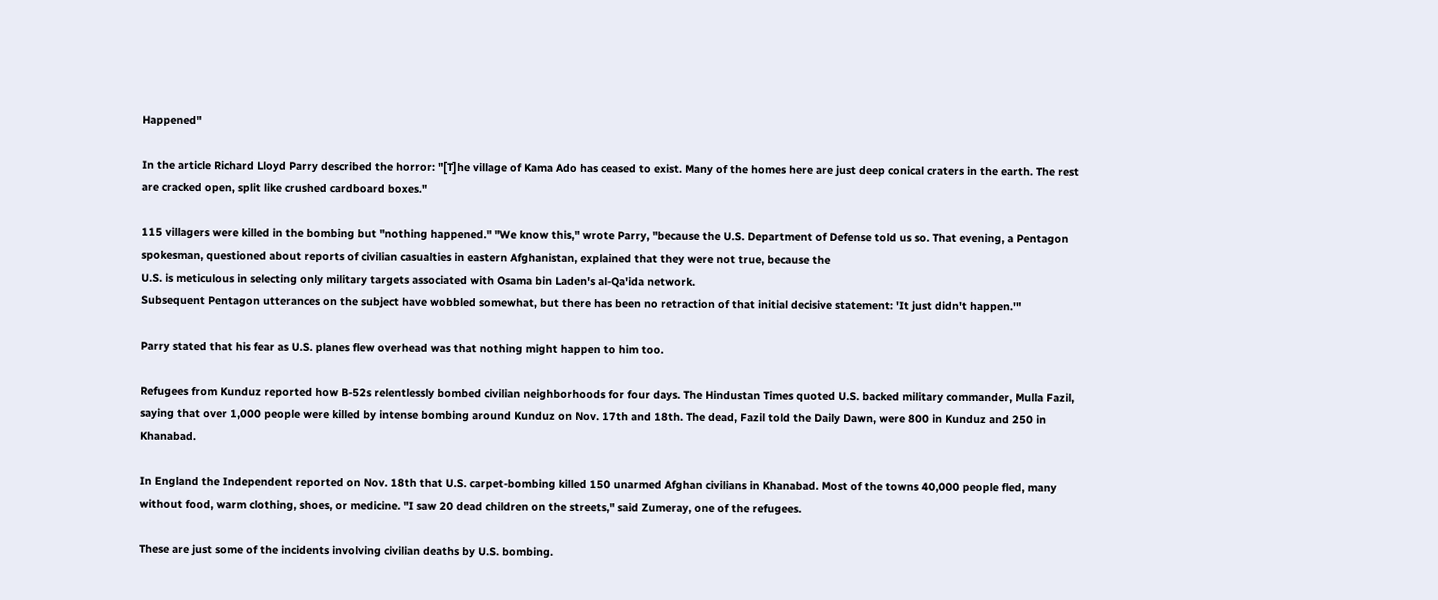Happened"

In the article Richard Lloyd Parry described the horror: "[T]he village of Kama Ado has ceased to exist. Many of the homes here are just deep conical craters in the earth. The rest are cracked open, split like crushed cardboard boxes."

115 villagers were killed in the bombing but "nothing happened." "We know this," wrote Parry, "because the U.S. Department of Defense told us so. That evening, a Pentagon spokesman, questioned about reports of civilian casualties in eastern Afghanistan, explained that they were not true, because the
U.S. is meticulous in selecting only military targets associated with Osama bin Laden's al-Qa'ida network.
Subsequent Pentagon utterances on the subject have wobbled somewhat, but there has been no retraction of that initial decisive statement: 'It just didn't happen.'"

Parry stated that his fear as U.S. planes flew overhead was that nothing might happen to him too.

Refugees from Kunduz reported how B-52s relentlessly bombed civilian neighborhoods for four days. The Hindustan Times quoted U.S. backed military commander, Mulla Fazil, saying that over 1,000 people were killed by intense bombing around Kunduz on Nov. 17th and 18th. The dead, Fazil told the Daily Dawn, were 800 in Kunduz and 250 in Khanabad.

In England the Independent reported on Nov. 18th that U.S. carpet-bombing killed 150 unarmed Afghan civilians in Khanabad. Most of the towns 40,000 people fled, many without food, warm clothing, shoes, or medicine. "I saw 20 dead children on the streets," said Zumeray, one of the refugees.

These are just some of the incidents involving civilian deaths by U.S. bombing.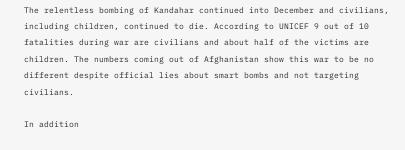The relentless bombing of Kandahar continued into December and civilians, including children, continued to die. According to UNICEF 9 out of 10 fatalities during war are civilians and about half of the victims are children. The numbers coming out of Afghanistan show this war to be no different despite official lies about smart bombs and not targeting civilians.

In addition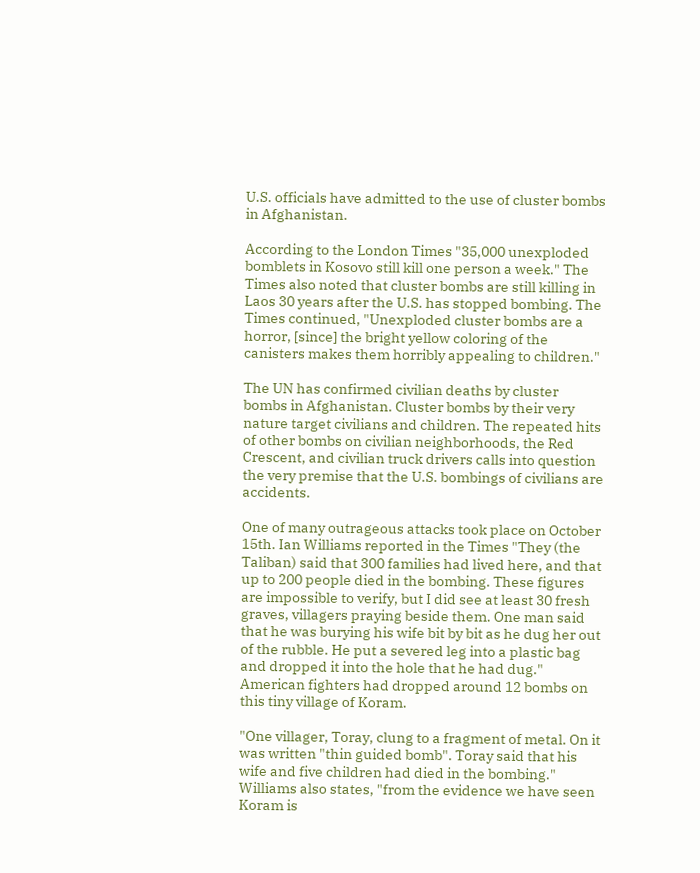U.S. officials have admitted to the use of cluster bombs in Afghanistan.

According to the London Times "35,000 unexploded bomblets in Kosovo still kill one person a week." The Times also noted that cluster bombs are still killing in Laos 30 years after the U.S. has stopped bombing. The Times continued, "Unexploded cluster bombs are a horror, [since] the bright yellow coloring of the canisters makes them horribly appealing to children."

The UN has confirmed civilian deaths by cluster bombs in Afghanistan. Cluster bombs by their very nature target civilians and children. The repeated hits of other bombs on civilian neighborhoods, the Red Crescent, and civilian truck drivers calls into question the very premise that the U.S. bombings of civilians are accidents.

One of many outrageous attacks took place on October 15th. Ian Williams reported in the Times "They (the Taliban) said that 300 families had lived here, and that up to 200 people died in the bombing. These figures are impossible to verify, but I did see at least 30 fresh graves, villagers praying beside them. One man said that he was burying his wife bit by bit as he dug her out of the rubble. He put a severed leg into a plastic bag and dropped it into the hole that he had dug." American fighters had dropped around 12 bombs on this tiny village of Koram.

"One villager, Toray, clung to a fragment of metal. On it was written "thin guided bomb". Toray said that his wife and five children had died in the bombing." Williams also states, "from the evidence we have seen Koram is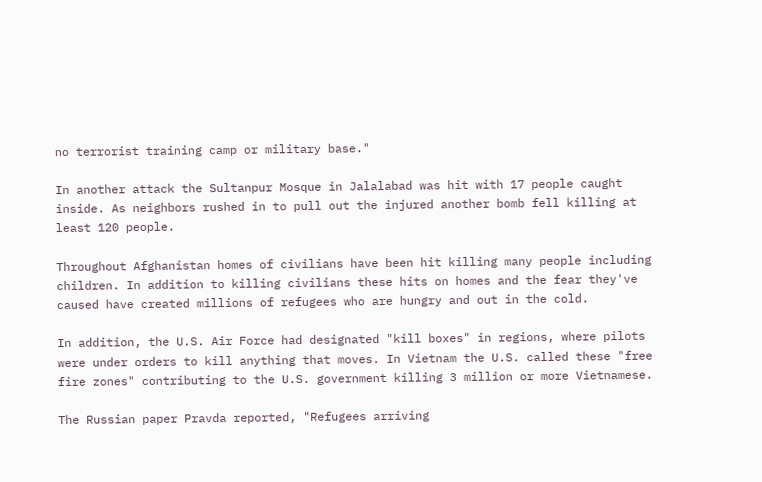no terrorist training camp or military base."

In another attack the Sultanpur Mosque in Jalalabad was hit with 17 people caught inside. As neighbors rushed in to pull out the injured another bomb fell killing at least 120 people.

Throughout Afghanistan homes of civilians have been hit killing many people including children. In addition to killing civilians these hits on homes and the fear they've caused have created millions of refugees who are hungry and out in the cold.

In addition, the U.S. Air Force had designated "kill boxes" in regions, where pilots were under orders to kill anything that moves. In Vietnam the U.S. called these "free fire zones" contributing to the U.S. government killing 3 million or more Vietnamese.

The Russian paper Pravda reported, "Refugees arriving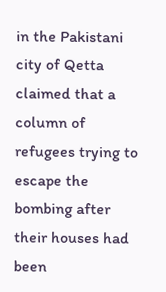in the Pakistani city of Qetta claimed that a column of refugees trying to escape the bombing after their houses had been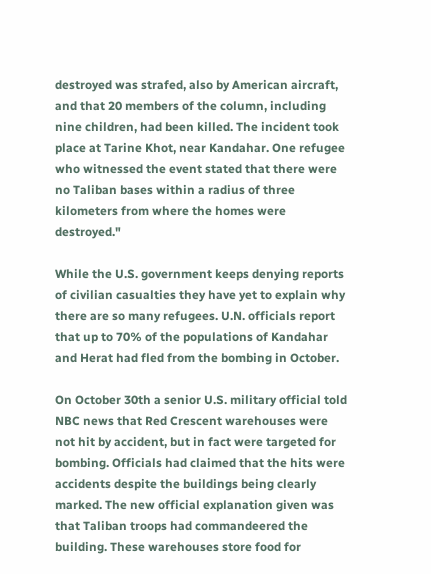destroyed was strafed, also by American aircraft, and that 20 members of the column, including nine children, had been killed. The incident took place at Tarine Khot, near Kandahar. One refugee who witnessed the event stated that there were no Taliban bases within a radius of three kilometers from where the homes were destroyed."

While the U.S. government keeps denying reports of civilian casualties they have yet to explain why there are so many refugees. U.N. officials report that up to 70% of the populations of Kandahar and Herat had fled from the bombing in October.

On October 30th a senior U.S. military official told NBC news that Red Crescent warehouses were not hit by accident, but in fact were targeted for bombing. Officials had claimed that the hits were accidents despite the buildings being clearly marked. The new official explanation given was that Taliban troops had commandeered the building. These warehouses store food for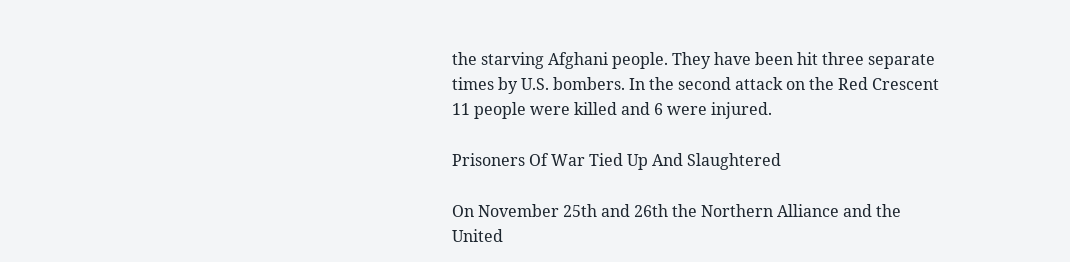the starving Afghani people. They have been hit three separate times by U.S. bombers. In the second attack on the Red Crescent 11 people were killed and 6 were injured.

Prisoners Of War Tied Up And Slaughtered

On November 25th and 26th the Northern Alliance and the United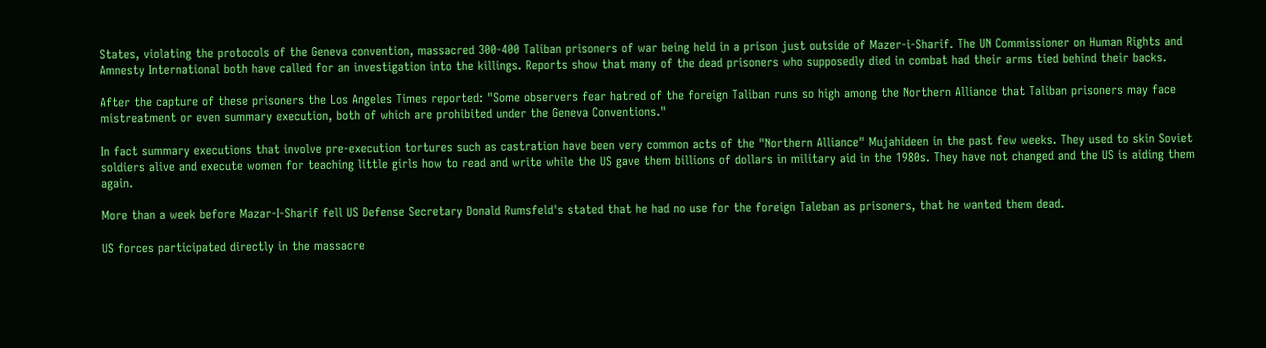States, violating the protocols of the Geneva convention, massacred 300-400 Taliban prisoners of war being held in a prison just outside of Mazer-i-Sharif. The UN Commissioner on Human Rights and Amnesty International both have called for an investigation into the killings. Reports show that many of the dead prisoners who supposedly died in combat had their arms tied behind their backs.

After the capture of these prisoners the Los Angeles Times reported: "Some observers fear hatred of the foreign Taliban runs so high among the Northern Alliance that Taliban prisoners may face mistreatment or even summary execution, both of which are prohibited under the Geneva Conventions."

In fact summary executions that involve pre-execution tortures such as castration have been very common acts of the "Northern Alliance" Mujahideen in the past few weeks. They used to skin Soviet soldiers alive and execute women for teaching little girls how to read and write while the US gave them billions of dollars in military aid in the 1980s. They have not changed and the US is aiding them again.

More than a week before Mazar-I-Sharif fell US Defense Secretary Donald Rumsfeld's stated that he had no use for the foreign Taleban as prisoners, that he wanted them dead.

US forces participated directly in the massacre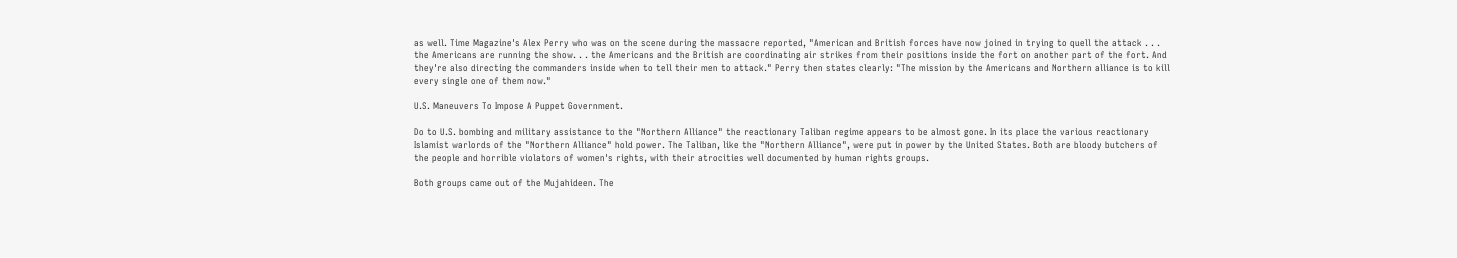as well. Time Magazine's Alex Perry who was on the scene during the massacre reported, "American and British forces have now joined in trying to quell the attack . . . the Americans are running the show. . . the Americans and the British are coordinating air strikes from their positions inside the fort on another part of the fort. And they're also directing the commanders inside when to tell their men to attack." Perry then states clearly: "The mission by the Americans and Northern alliance is to kill every single one of them now."

U.S. Maneuvers To Impose A Puppet Government.

Do to U.S. bombing and military assistance to the "Northern Alliance" the reactionary Taliban regime appears to be almost gone. In its place the various reactionary Islamist warlords of the "Northern Alliance" hold power. The Taliban, like the "Northern Alliance", were put in power by the United States. Both are bloody butchers of the people and horrible violators of women's rights, with their atrocities well documented by human rights groups.

Both groups came out of the Mujahideen. The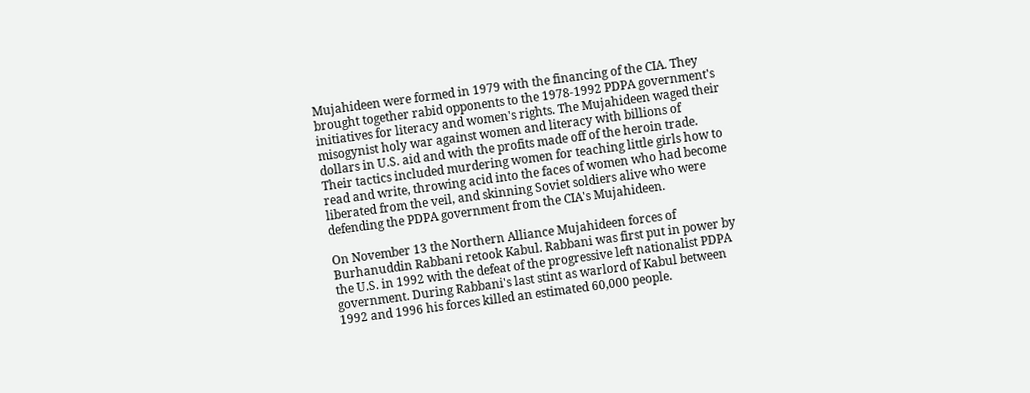Mujahideen were formed in 1979 with the financing of the CIA. They brought together rabid opponents to the 1978-1992 PDPA government's initiatives for literacy and women's rights. The Mujahideen waged their misogynist holy war against women and literacy with billions of dollars in U.S. aid and with the profits made off of the heroin trade. Their tactics included murdering women for teaching little girls how to read and write, throwing acid into the faces of women who had become liberated from the veil, and skinning Soviet soldiers alive who were defending the PDPA government from the CIA's Mujahideen.

On November 13 the Northern Alliance Mujahideen forces of Burhanuddin Rabbani retook Kabul. Rabbani was first put in power by the U.S. in 1992 with the defeat of the progressive left nationalist PDPA government. During Rabbani's last stint as warlord of Kabul between 1992 and 1996 his forces killed an estimated 60,000 people.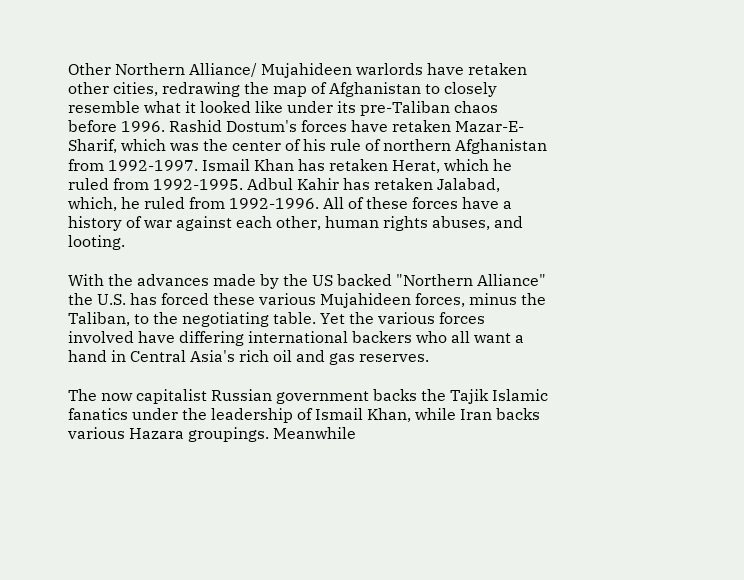Other Northern Alliance/ Mujahideen warlords have retaken other cities, redrawing the map of Afghanistan to closely resemble what it looked like under its pre-Taliban chaos before 1996. Rashid Dostum's forces have retaken Mazar-E-Sharif, which was the center of his rule of northern Afghanistan from 1992-1997. Ismail Khan has retaken Herat, which he ruled from 1992-1995. Adbul Kahir has retaken Jalabad, which, he ruled from 1992-1996. All of these forces have a history of war against each other, human rights abuses, and looting.

With the advances made by the US backed "Northern Alliance" the U.S. has forced these various Mujahideen forces, minus the Taliban, to the negotiating table. Yet the various forces involved have differing international backers who all want a hand in Central Asia's rich oil and gas reserves.

The now capitalist Russian government backs the Tajik Islamic fanatics under the leadership of Ismail Khan, while Iran backs various Hazara groupings. Meanwhile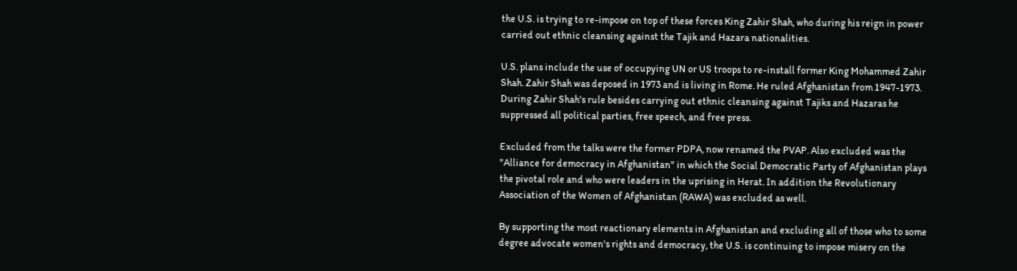the U.S. is trying to re-impose on top of these forces King Zahir Shah, who during his reign in power carried out ethnic cleansing against the Tajik and Hazara nationalities.

U.S. plans include the use of occupying UN or US troops to re-install former King Mohammed Zahir Shah. Zahir Shah was deposed in 1973 and is living in Rome. He ruled Afghanistan from 1947-1973. During Zahir Shah's rule besides carrying out ethnic cleansing against Tajiks and Hazaras he suppressed all political parties, free speech, and free press.

Excluded from the talks were the former PDPA, now renamed the PVAP. Also excluded was the "Alliance for democracy in Afghanistan" in which the Social Democratic Party of Afghanistan plays the pivotal role and who were leaders in the uprising in Herat. In addition the Revolutionary Association of the Women of Afghanistan (RAWA) was excluded as well.

By supporting the most reactionary elements in Afghanistan and excluding all of those who to some degree advocate women's rights and democracy, the U.S. is continuing to impose misery on the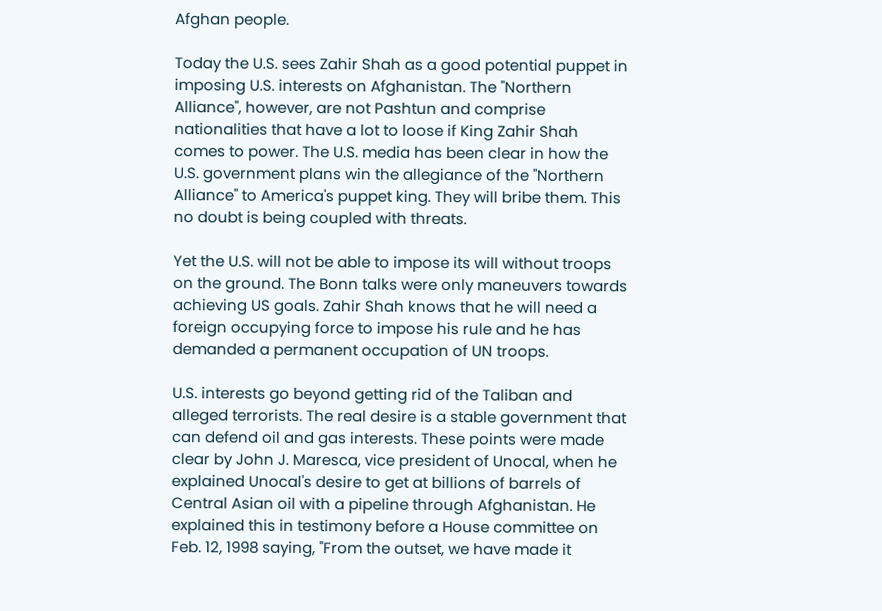Afghan people.

Today the U.S. sees Zahir Shah as a good potential puppet in imposing U.S. interests on Afghanistan. The "Northern Alliance", however, are not Pashtun and comprise nationalities that have a lot to loose if King Zahir Shah comes to power. The U.S. media has been clear in how the U.S. government plans win the allegiance of the "Northern Alliance" to America's puppet king. They will bribe them. This no doubt is being coupled with threats.

Yet the U.S. will not be able to impose its will without troops on the ground. The Bonn talks were only maneuvers towards achieving US goals. Zahir Shah knows that he will need a foreign occupying force to impose his rule and he has demanded a permanent occupation of UN troops.

U.S. interests go beyond getting rid of the Taliban and alleged terrorists. The real desire is a stable government that can defend oil and gas interests. These points were made clear by John J. Maresca, vice president of Unocal, when he explained Unocal's desire to get at billions of barrels of Central Asian oil with a pipeline through Afghanistan. He explained this in testimony before a House committee on Feb. 12, 1998 saying, "From the outset, we have made it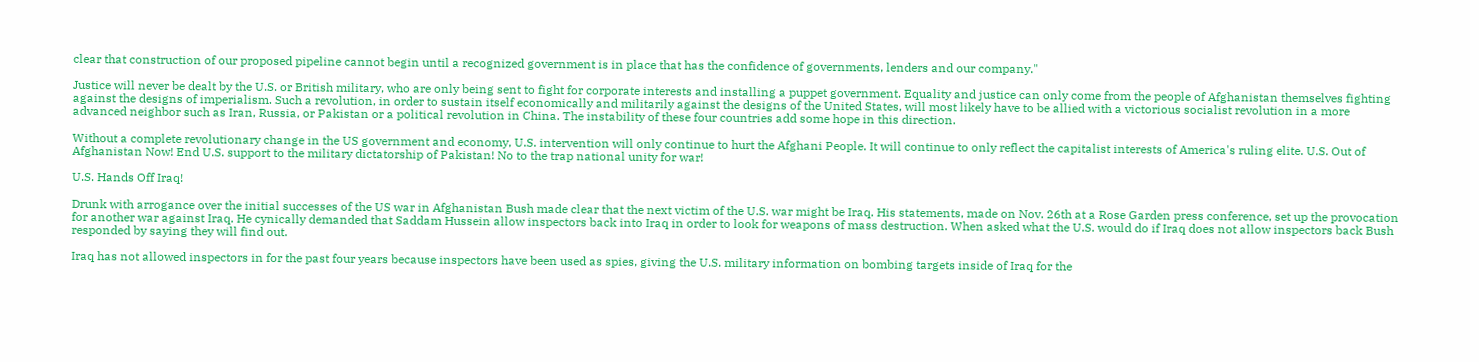clear that construction of our proposed pipeline cannot begin until a recognized government is in place that has the confidence of governments, lenders and our company."

Justice will never be dealt by the U.S. or British military, who are only being sent to fight for corporate interests and installing a puppet government. Equality and justice can only come from the people of Afghanistan themselves fighting against the designs of imperialism. Such a revolution, in order to sustain itself economically and militarily against the designs of the United States, will most likely have to be allied with a victorious socialist revolution in a more advanced neighbor such as Iran, Russia, or Pakistan or a political revolution in China. The instability of these four countries add some hope in this direction.

Without a complete revolutionary change in the US government and economy, U.S. intervention will only continue to hurt the Afghani People. It will continue to only reflect the capitalist interests of America's ruling elite. U.S. Out of Afghanistan Now! End U.S. support to the military dictatorship of Pakistan! No to the trap national unity for war!

U.S. Hands Off Iraq!

Drunk with arrogance over the initial successes of the US war in Afghanistan Bush made clear that the next victim of the U.S. war might be Iraq. His statements, made on Nov. 26th at a Rose Garden press conference, set up the provocation for another war against Iraq. He cynically demanded that Saddam Hussein allow inspectors back into Iraq in order to look for weapons of mass destruction. When asked what the U.S. would do if Iraq does not allow inspectors back Bush responded by saying they will find out.

Iraq has not allowed inspectors in for the past four years because inspectors have been used as spies, giving the U.S. military information on bombing targets inside of Iraq for the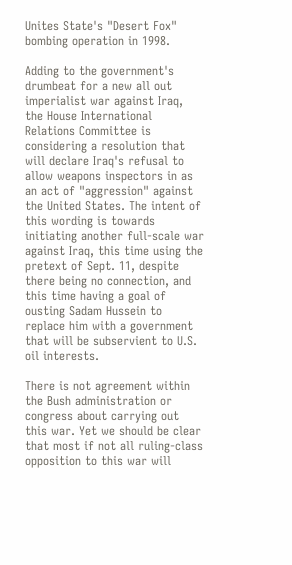Unites State's "Desert Fox" bombing operation in 1998.

Adding to the government's drumbeat for a new all out imperialist war against Iraq, the House International Relations Committee is considering a resolution that will declare Iraq's refusal to allow weapons inspectors in as an act of "aggression" against the United States. The intent of this wording is towards initiating another full-scale war against Iraq, this time using the pretext of Sept. 11, despite there being no connection, and this time having a goal of ousting Sadam Hussein to replace him with a government that will be subservient to U.S. oil interests.

There is not agreement within the Bush administration or congress about carrying out this war. Yet we should be clear that most if not all ruling-class opposition to this war will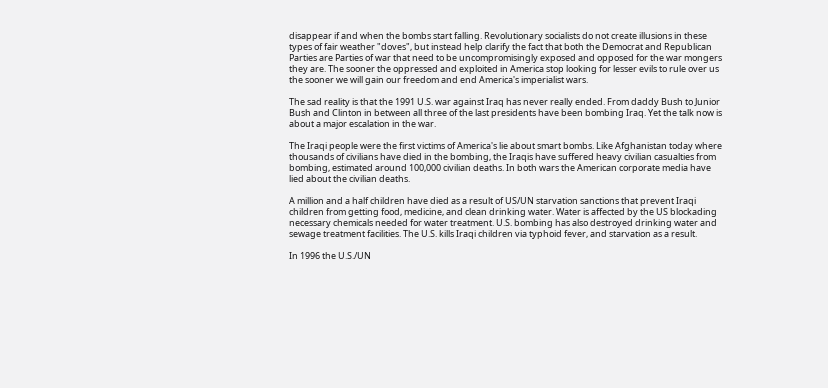disappear if and when the bombs start falling. Revolutionary socialists do not create illusions in these types of fair weather "doves", but instead help clarify the fact that both the Democrat and Republican Parties are Parties of war that need to be uncompromisingly exposed and opposed for the war mongers they are. The sooner the oppressed and exploited in America stop looking for lesser evils to rule over us the sooner we will gain our freedom and end America's imperialist wars.

The sad reality is that the 1991 U.S. war against Iraq has never really ended. From daddy Bush to Junior Bush and Clinton in between all three of the last presidents have been bombing Iraq. Yet the talk now is about a major escalation in the war.

The Iraqi people were the first victims of America's lie about smart bombs. Like Afghanistan today where thousands of civilians have died in the bombing, the Iraqis have suffered heavy civilian casualties from bombing, estimated around 100,000 civilian deaths. In both wars the American corporate media have lied about the civilian deaths.

A million and a half children have died as a result of US/UN starvation sanctions that prevent Iraqi children from getting food, medicine, and clean drinking water. Water is affected by the US blockading necessary chemicals needed for water treatment. U.S. bombing has also destroyed drinking water and sewage treatment facilities. The U.S. kills Iraqi children via typhoid fever, and starvation as a result.

In 1996 the U.S./UN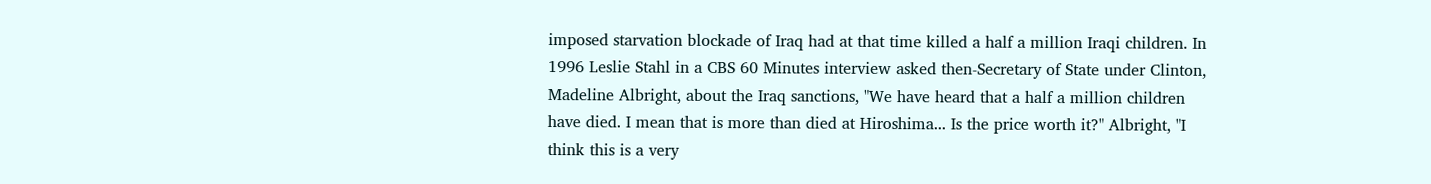imposed starvation blockade of Iraq had at that time killed a half a million Iraqi children. In 1996 Leslie Stahl in a CBS 60 Minutes interview asked then-Secretary of State under Clinton, Madeline Albright, about the Iraq sanctions, "We have heard that a half a million children have died. I mean that is more than died at Hiroshima... Is the price worth it?" Albright, "I think this is a very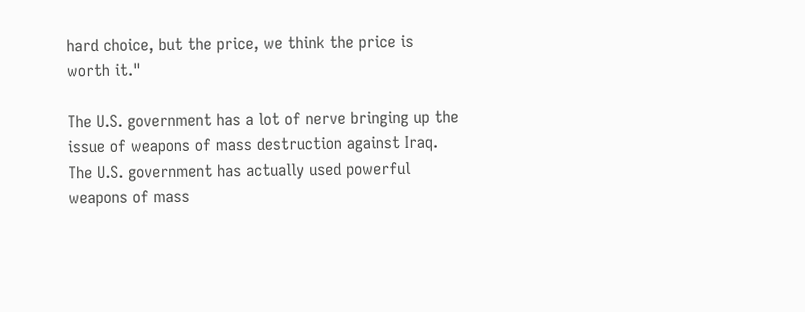hard choice, but the price, we think the price is worth it."

The U.S. government has a lot of nerve bringing up the issue of weapons of mass destruction against Iraq. The U.S. government has actually used powerful weapons of mass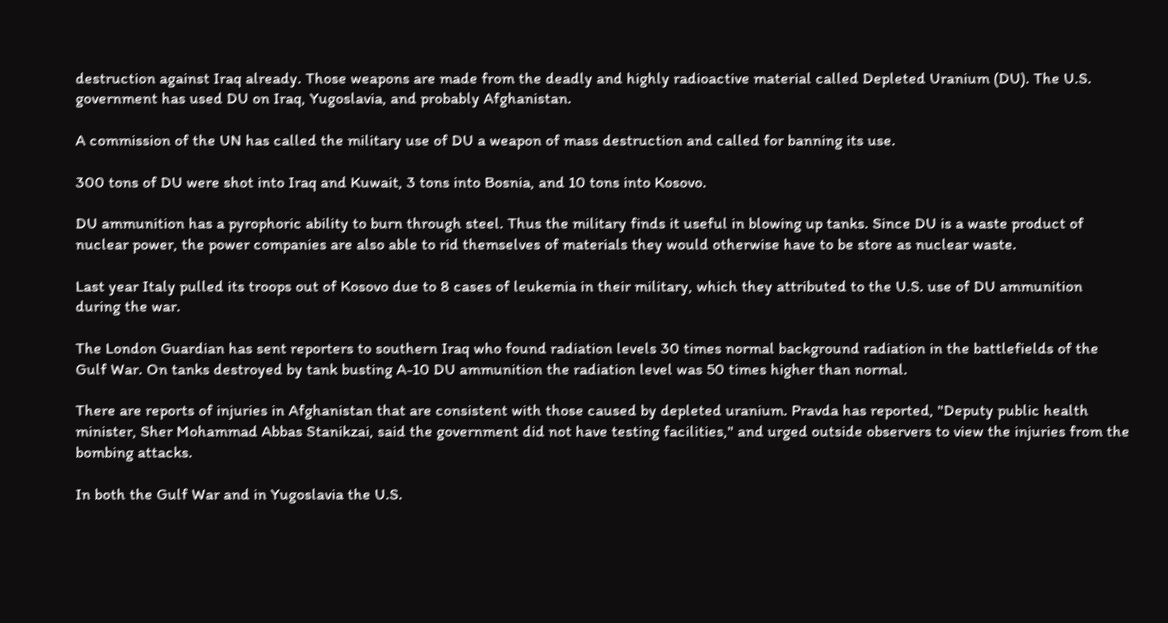destruction against Iraq already. Those weapons are made from the deadly and highly radioactive material called Depleted Uranium (DU). The U.S. government has used DU on Iraq, Yugoslavia, and probably Afghanistan.

A commission of the UN has called the military use of DU a weapon of mass destruction and called for banning its use.

300 tons of DU were shot into Iraq and Kuwait, 3 tons into Bosnia, and 10 tons into Kosovo.

DU ammunition has a pyrophoric ability to burn through steel. Thus the military finds it useful in blowing up tanks. Since DU is a waste product of nuclear power, the power companies are also able to rid themselves of materials they would otherwise have to be store as nuclear waste.

Last year Italy pulled its troops out of Kosovo due to 8 cases of leukemia in their military, which they attributed to the U.S. use of DU ammunition during the war.

The London Guardian has sent reporters to southern Iraq who found radiation levels 30 times normal background radiation in the battlefields of the Gulf War. On tanks destroyed by tank busting A-10 DU ammunition the radiation level was 50 times higher than normal.

There are reports of injuries in Afghanistan that are consistent with those caused by depleted uranium. Pravda has reported, "Deputy public health minister, Sher Mohammad Abbas Stanikzai, said the government did not have testing facilities," and urged outside observers to view the injuries from the bombing attacks.

In both the Gulf War and in Yugoslavia the U.S.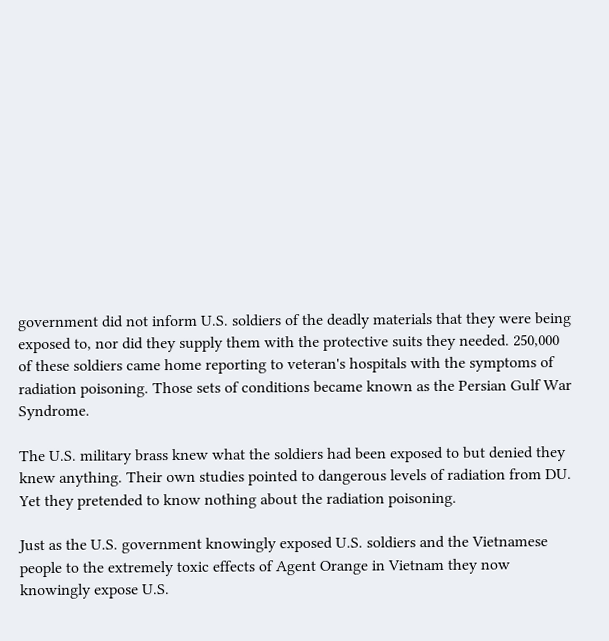government did not inform U.S. soldiers of the deadly materials that they were being exposed to, nor did they supply them with the protective suits they needed. 250,000 of these soldiers came home reporting to veteran's hospitals with the symptoms of radiation poisoning. Those sets of conditions became known as the Persian Gulf War Syndrome.

The U.S. military brass knew what the soldiers had been exposed to but denied they knew anything. Their own studies pointed to dangerous levels of radiation from DU. Yet they pretended to know nothing about the radiation poisoning.

Just as the U.S. government knowingly exposed U.S. soldiers and the Vietnamese people to the extremely toxic effects of Agent Orange in Vietnam they now knowingly expose U.S.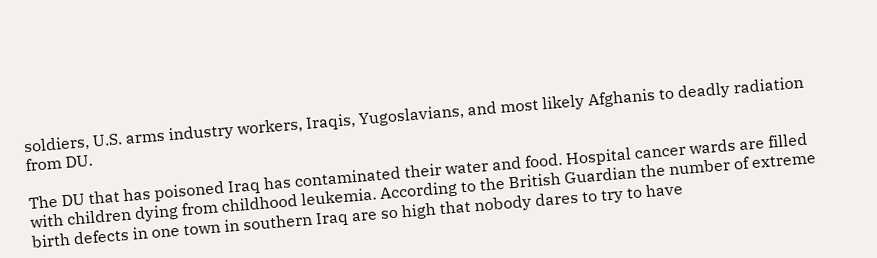soldiers, U.S. arms industry workers, Iraqis, Yugoslavians, and most likely Afghanis to deadly radiation from DU.

The DU that has poisoned Iraq has contaminated their water and food. Hospital cancer wards are filled with children dying from childhood leukemia. According to the British Guardian the number of extreme birth defects in one town in southern Iraq are so high that nobody dares to try to have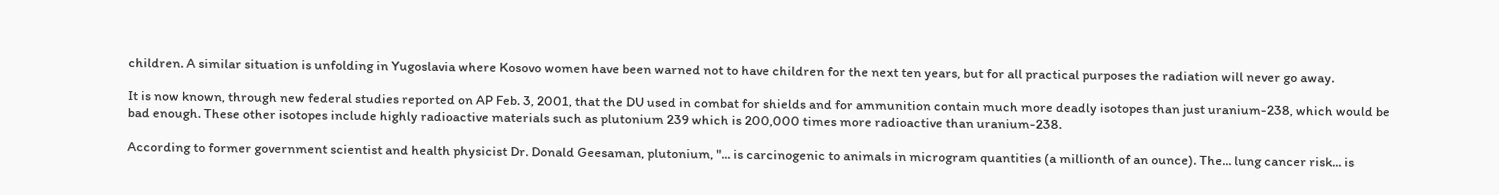children. A similar situation is unfolding in Yugoslavia where Kosovo women have been warned not to have children for the next ten years, but for all practical purposes the radiation will never go away.

It is now known, through new federal studies reported on AP Feb. 3, 2001, that the DU used in combat for shields and for ammunition contain much more deadly isotopes than just uranium-238, which would be bad enough. These other isotopes include highly radioactive materials such as plutonium 239 which is 200,000 times more radioactive than uranium-238.

According to former government scientist and health physicist Dr. Donald Geesaman, plutonium, "... is carcinogenic to animals in microgram quantities (a millionth of an ounce). The... lung cancer risk... is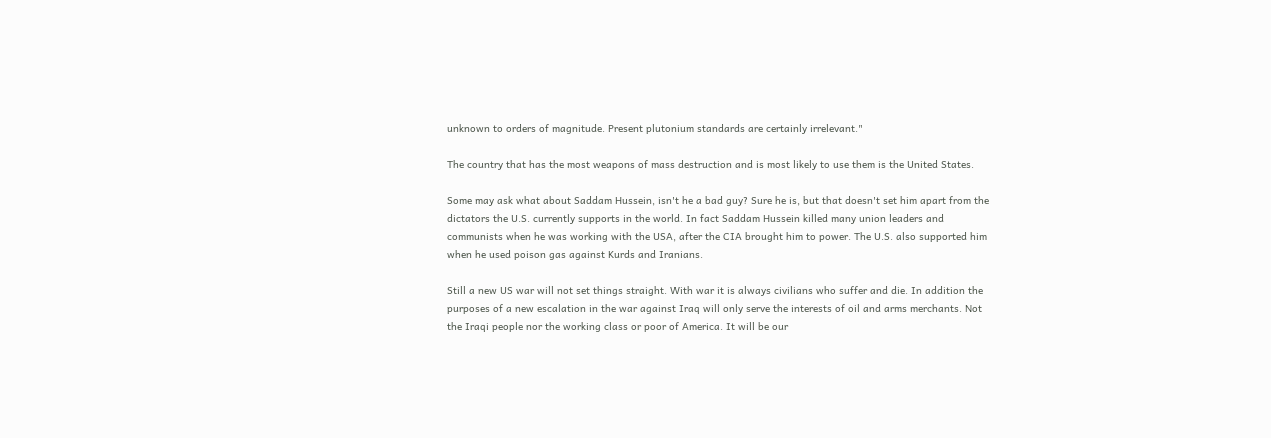unknown to orders of magnitude. Present plutonium standards are certainly irrelevant."

The country that has the most weapons of mass destruction and is most likely to use them is the United States.

Some may ask what about Saddam Hussein, isn't he a bad guy? Sure he is, but that doesn't set him apart from the dictators the U.S. currently supports in the world. In fact Saddam Hussein killed many union leaders and communists when he was working with the USA, after the CIA brought him to power. The U.S. also supported him when he used poison gas against Kurds and Iranians.

Still a new US war will not set things straight. With war it is always civilians who suffer and die. In addition the purposes of a new escalation in the war against Iraq will only serve the interests of oil and arms merchants. Not the Iraqi people nor the working class or poor of America. It will be our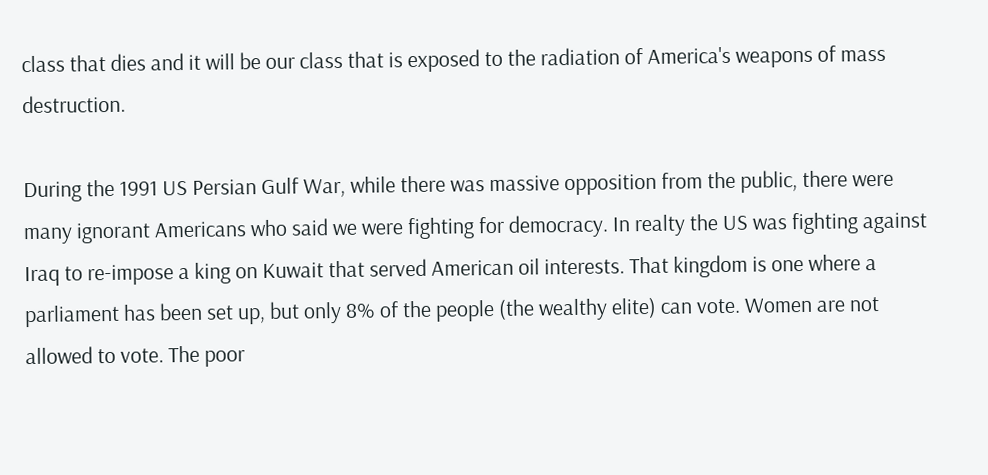class that dies and it will be our class that is exposed to the radiation of America's weapons of mass destruction.

During the 1991 US Persian Gulf War, while there was massive opposition from the public, there were many ignorant Americans who said we were fighting for democracy. In realty the US was fighting against Iraq to re-impose a king on Kuwait that served American oil interests. That kingdom is one where a parliament has been set up, but only 8% of the people (the wealthy elite) can vote. Women are not allowed to vote. The poor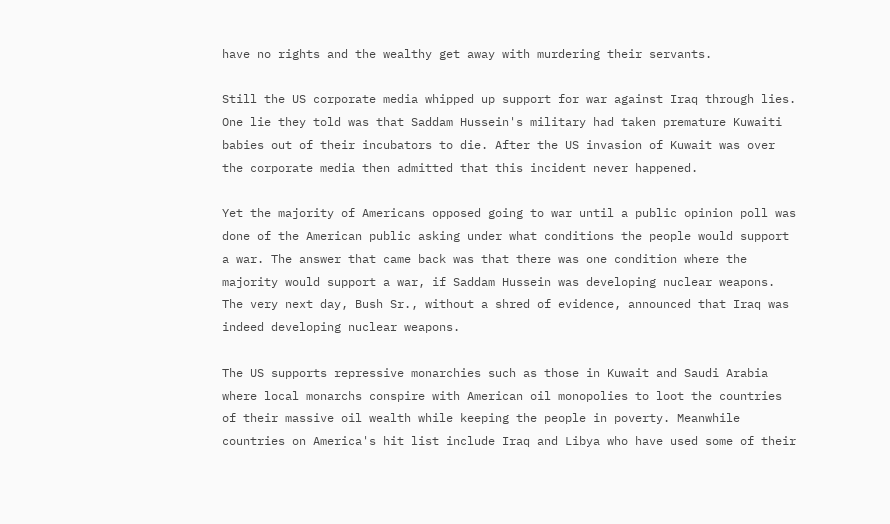have no rights and the wealthy get away with murdering their servants.

Still the US corporate media whipped up support for war against Iraq through lies. One lie they told was that Saddam Hussein's military had taken premature Kuwaiti babies out of their incubators to die. After the US invasion of Kuwait was over the corporate media then admitted that this incident never happened.

Yet the majority of Americans opposed going to war until a public opinion poll was done of the American public asking under what conditions the people would support a war. The answer that came back was that there was one condition where the majority would support a war, if Saddam Hussein was developing nuclear weapons. The very next day, Bush Sr., without a shred of evidence, announced that Iraq was indeed developing nuclear weapons.

The US supports repressive monarchies such as those in Kuwait and Saudi Arabia where local monarchs conspire with American oil monopolies to loot the countries of their massive oil wealth while keeping the people in poverty. Meanwhile countries on America's hit list include Iraq and Libya who have used some of their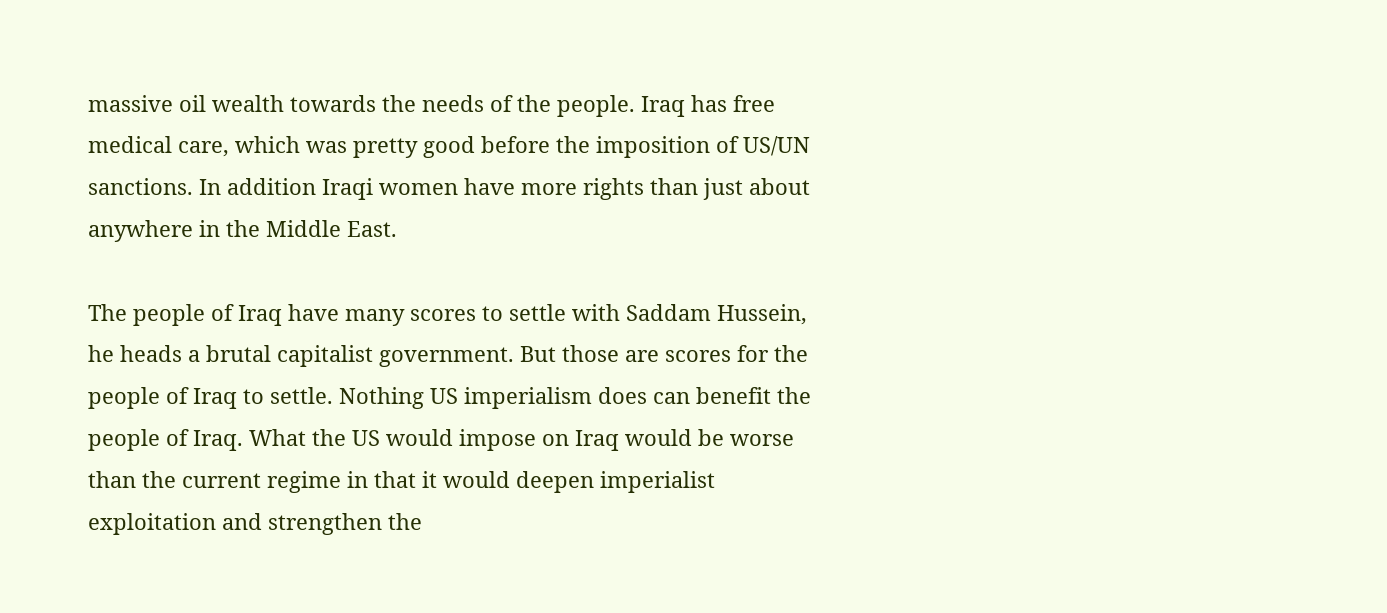massive oil wealth towards the needs of the people. Iraq has free medical care, which was pretty good before the imposition of US/UN sanctions. In addition Iraqi women have more rights than just about anywhere in the Middle East.

The people of Iraq have many scores to settle with Saddam Hussein, he heads a brutal capitalist government. But those are scores for the people of Iraq to settle. Nothing US imperialism does can benefit the people of Iraq. What the US would impose on Iraq would be worse than the current regime in that it would deepen imperialist exploitation and strengthen the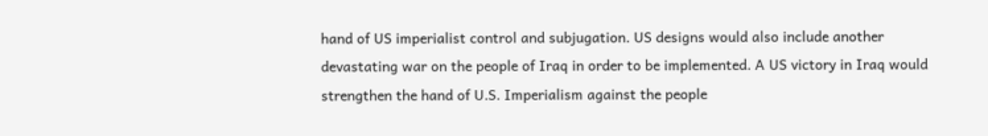hand of US imperialist control and subjugation. US designs would also include another devastating war on the people of Iraq in order to be implemented. A US victory in Iraq would strengthen the hand of U.S. Imperialism against the people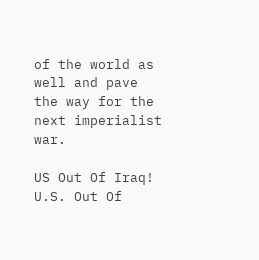of the world as well and pave the way for the next imperialist war.

US Out Of Iraq! U.S. Out Of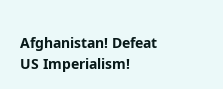Afghanistan! Defeat US Imperialism!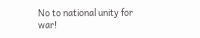No to national unity for war!